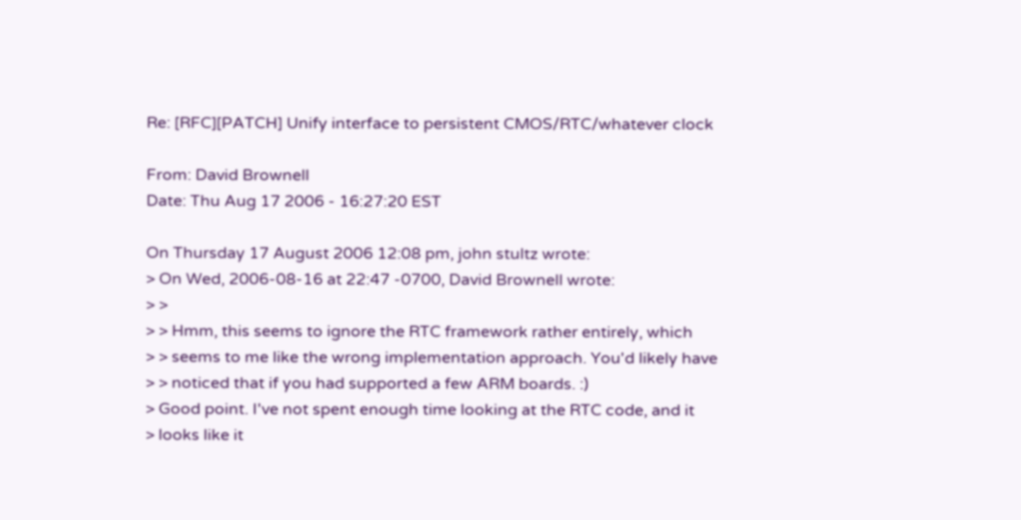Re: [RFC][PATCH] Unify interface to persistent CMOS/RTC/whatever clock

From: David Brownell
Date: Thu Aug 17 2006 - 16:27:20 EST

On Thursday 17 August 2006 12:08 pm, john stultz wrote:
> On Wed, 2006-08-16 at 22:47 -0700, David Brownell wrote:
> >
> > Hmm, this seems to ignore the RTC framework rather entirely, which
> > seems to me like the wrong implementation approach. You'd likely have
> > noticed that if you had supported a few ARM boards. :)
> Good point. I've not spent enough time looking at the RTC code, and it
> looks like it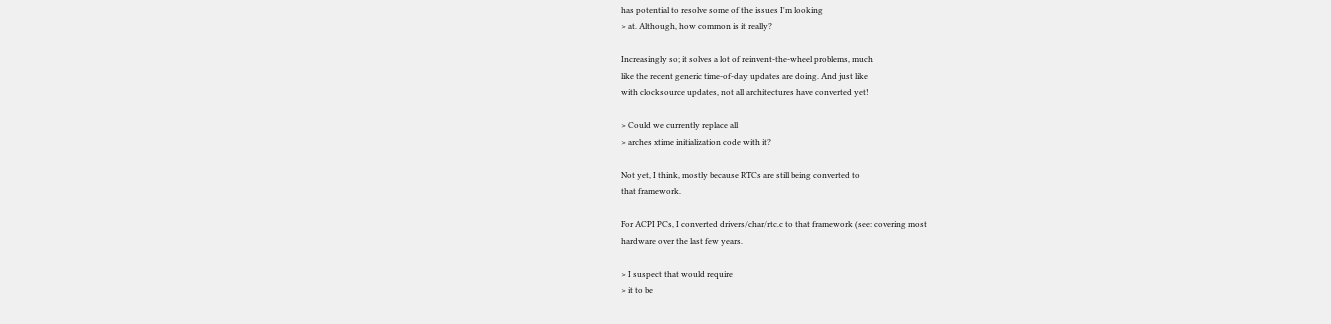has potential to resolve some of the issues I'm looking
> at. Although, how common is it really?

Increasingly so; it solves a lot of reinvent-the-wheel problems, much
like the recent generic time-of-day updates are doing. And just like
with clocksource updates, not all architectures have converted yet!

> Could we currently replace all
> arches xtime initialization code with it?

Not yet, I think, mostly because RTCs are still being converted to
that framework.

For ACPI PCs, I converted drivers/char/rtc.c to that framework (see: covering most
hardware over the last few years.

> I suspect that would require
> it to be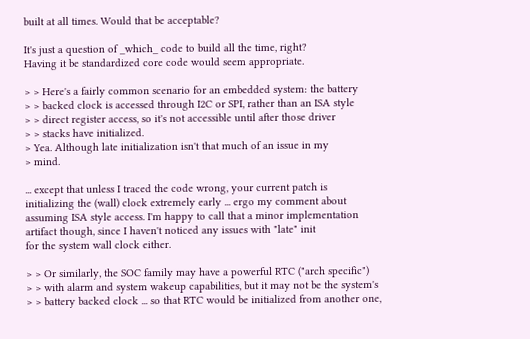built at all times. Would that be acceptable?

It's just a question of _which_ code to build all the time, right?
Having it be standardized core code would seem appropriate.

> > Here's a fairly common scenario for an embedded system: the battery
> > backed clock is accessed through I2C or SPI, rather than an ISA style
> > direct register access, so it's not accessible until after those driver
> > stacks have initialized.
> Yea. Although late initialization isn't that much of an issue in my
> mind.

... except that unless I traced the code wrong, your current patch is
initializing the (wall) clock extremely early ... ergo my comment about
assuming ISA style access. I'm happy to call that a minor implementation
artifact though, since I haven't noticed any issues with "late" init
for the system wall clock either.

> > Or similarly, the SOC family may have a powerful RTC ("arch specific")
> > with alarm and system wakeup capabilities, but it may not be the system's
> > battery backed clock ... so that RTC would be initialized from another one,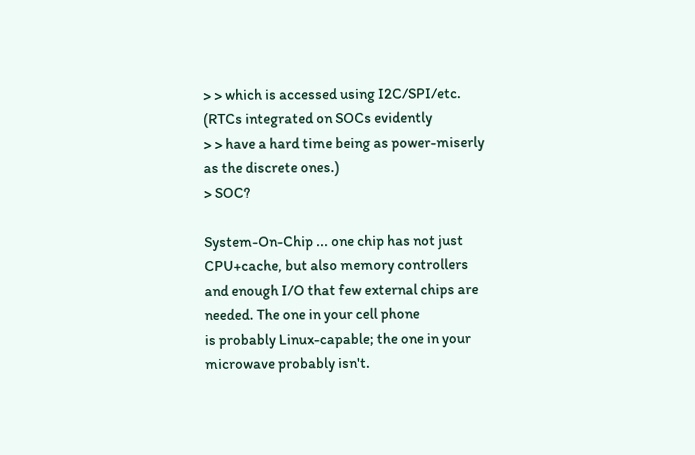> > which is accessed using I2C/SPI/etc. (RTCs integrated on SOCs evidently
> > have a hard time being as power-miserly as the discrete ones.)
> SOC?

System-On-Chip ... one chip has not just CPU+cache, but also memory controllers
and enough I/O that few external chips are needed. The one in your cell phone
is probably Linux-capable; the one in your microwave probably isn't.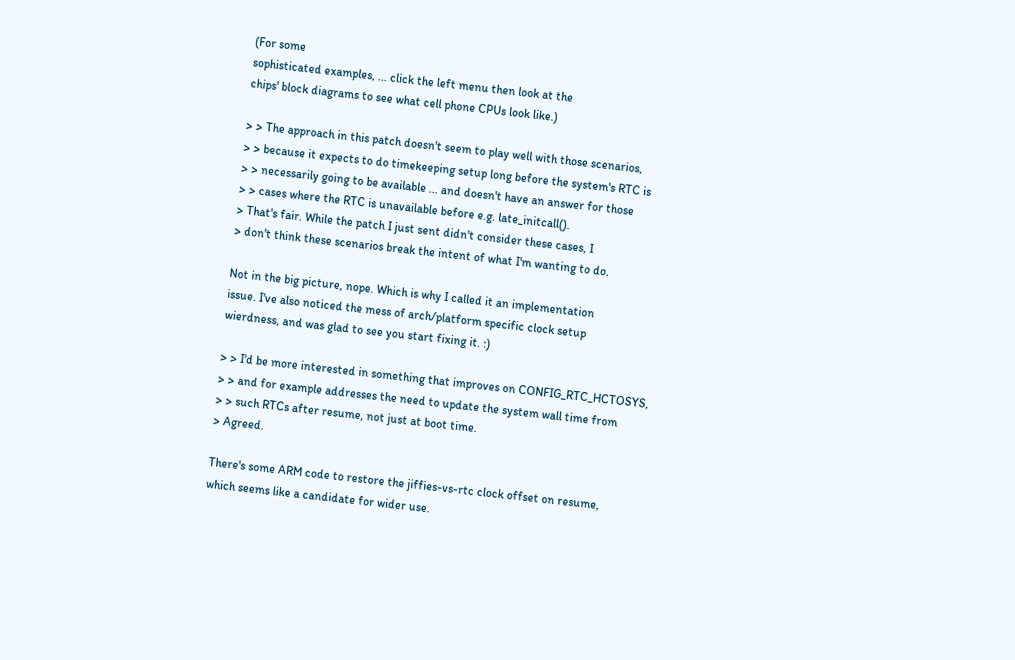(For some
sophisticated examples, ... click the left menu then look at the
chips' block diagrams to see what cell phone CPUs look like.)

> > The approach in this patch doesn't seem to play well with those scenarios,
> > because it expects to do timekeeping setup long before the system's RTC is
> > necessarily going to be available ... and doesn't have an answer for those
> > cases where the RTC is unavailable before e.g. late_initcall().
> That's fair. While the patch I just sent didn't consider these cases, I
> don't think these scenarios break the intent of what I'm wanting to do.

Not in the big picture, nope. Which is why I called it an implementation
issue. I've also noticed the mess of arch/platform specific clock setup
wierdness, and was glad to see you start fixing it. :)

> > I'd be more interested in something that improves on CONFIG_RTC_HCTOSYS,
> > and for example addresses the need to update the system wall time from
> > such RTCs after resume, not just at boot time.
> Agreed.

There's some ARM code to restore the jiffies-vs-rtc clock offset on resume,
which seems like a candidate for wider use.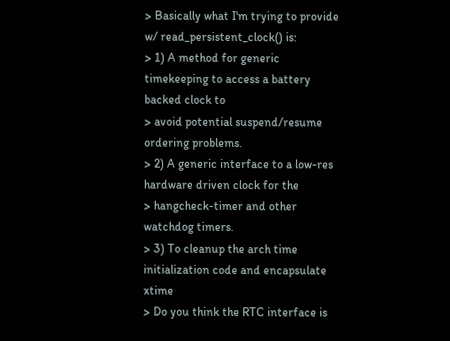> Basically what I'm trying to provide w/ read_persistent_clock() is:
> 1) A method for generic timekeeping to access a battery backed clock to
> avoid potential suspend/resume ordering problems.
> 2) A generic interface to a low-res hardware driven clock for the
> hangcheck-timer and other watchdog timers.
> 3) To cleanup the arch time initialization code and encapsulate xtime
> Do you think the RTC interface is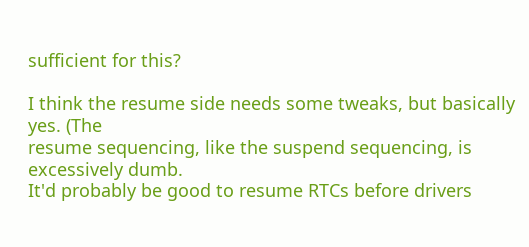sufficient for this?

I think the resume side needs some tweaks, but basically yes. (The
resume sequencing, like the suspend sequencing, is excessively dumb.
It'd probably be good to resume RTCs before drivers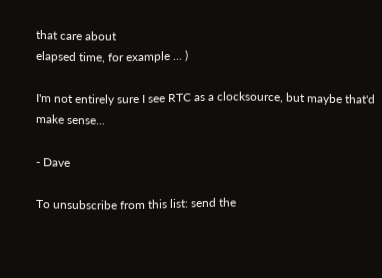that care about
elapsed time, for example ... )

I'm not entirely sure I see RTC as a clocksource, but maybe that'd
make sense...

- Dave

To unsubscribe from this list: send the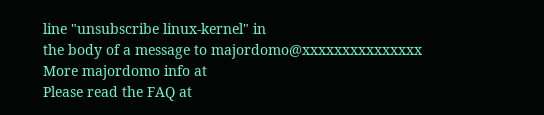line "unsubscribe linux-kernel" in
the body of a message to majordomo@xxxxxxxxxxxxxxx
More majordomo info at
Please read the FAQ at